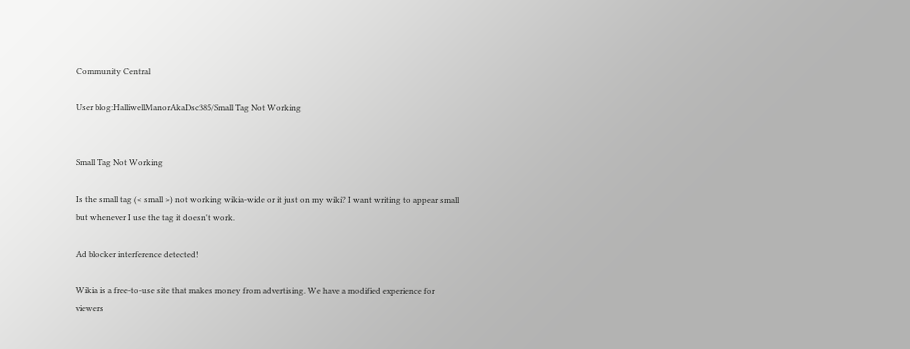Community Central

User blog:HalliwellManorAkaDsc385/Small Tag Not Working


Small Tag Not Working

Is the small tag (< small >) not working wikia-wide or it just on my wiki? I want writing to appear small but whenever I use the tag it doesn't work.

Ad blocker interference detected!

Wikia is a free-to-use site that makes money from advertising. We have a modified experience for viewers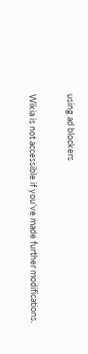using ad blockers

Wikia is not accessible if you’ve made further modifications.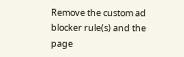Remove the custom ad blocker rule(s) and the page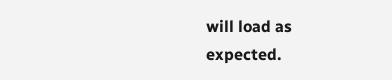will load as expected.